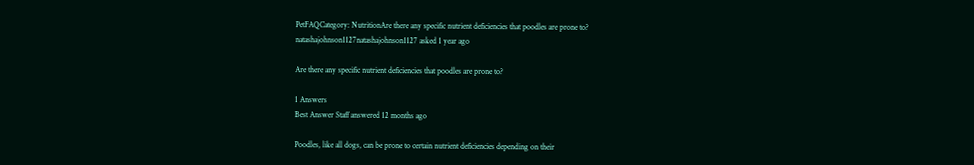PetFAQCategory: NutritionAre there any specific nutrient deficiencies that poodles are prone to?
natashajohnson1127natashajohnson1127 asked 1 year ago

Are there any specific nutrient deficiencies that poodles are prone to?

1 Answers
Best Answer Staff answered 12 months ago

Poodles, like all dogs, can be prone to certain nutrient deficiencies depending on their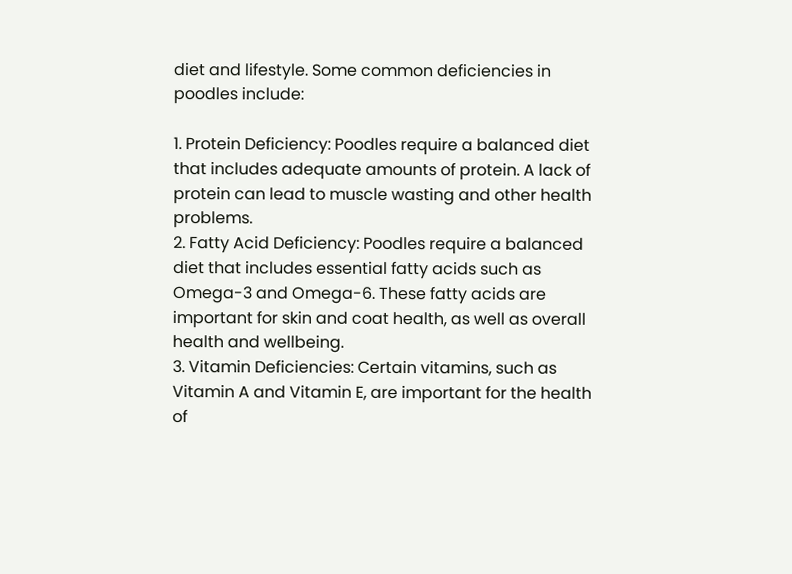diet and lifestyle. Some common deficiencies in poodles include:

1. Protein Deficiency: Poodles require a balanced diet that includes adequate amounts of protein. A lack of protein can lead to muscle wasting and other health problems.
2. Fatty Acid Deficiency: Poodles require a balanced diet that includes essential fatty acids such as Omega-3 and Omega-6. These fatty acids are important for skin and coat health, as well as overall health and wellbeing.
3. Vitamin Deficiencies: Certain vitamins, such as Vitamin A and Vitamin E, are important for the health of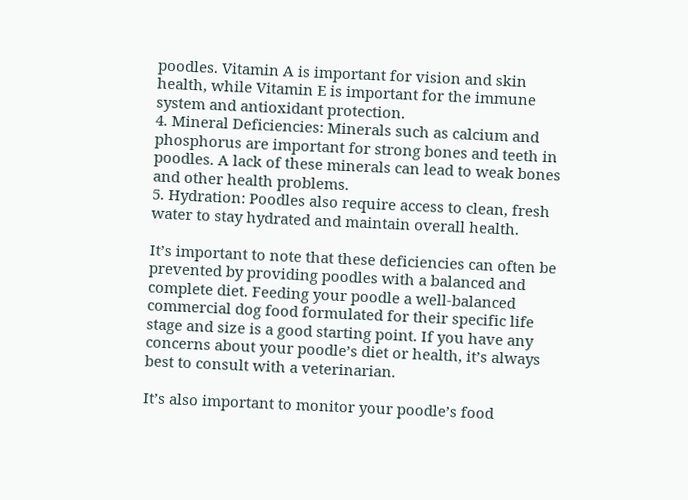poodles. Vitamin A is important for vision and skin health, while Vitamin E is important for the immune system and antioxidant protection.
4. Mineral Deficiencies: Minerals such as calcium and phosphorus are important for strong bones and teeth in poodles. A lack of these minerals can lead to weak bones and other health problems.
5. Hydration: Poodles also require access to clean, fresh water to stay hydrated and maintain overall health.

It’s important to note that these deficiencies can often be prevented by providing poodles with a balanced and complete diet. Feeding your poodle a well-balanced commercial dog food formulated for their specific life stage and size is a good starting point. If you have any concerns about your poodle’s diet or health, it’s always best to consult with a veterinarian.

It’s also important to monitor your poodle’s food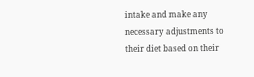intake and make any necessary adjustments to their diet based on their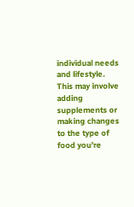individual needs and lifestyle. This may involve adding supplements or making changes to the type of food you’re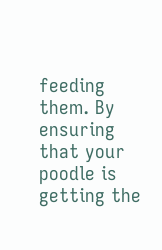feeding them. By ensuring that your poodle is getting the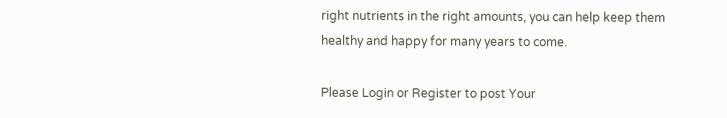right nutrients in the right amounts, you can help keep them healthy and happy for many years to come.

Please Login or Register to post Your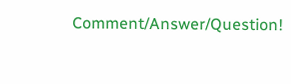Comment/Answer/Question!